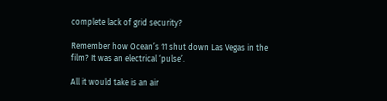complete lack of grid security?

Remember how Ocean’s 11 shut down Las Vegas in the film? It was an electrical ‘pulse’.

All it would take is an air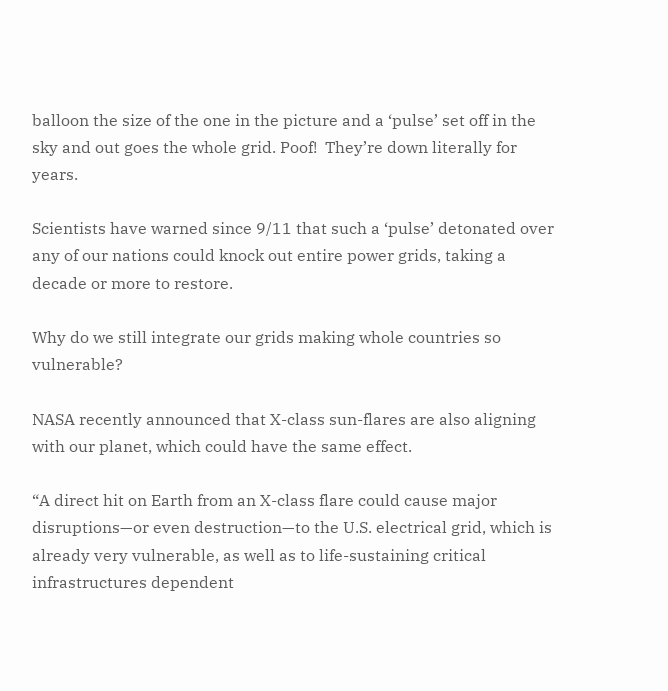balloon the size of the one in the picture and a ‘pulse’ set off in the sky and out goes the whole grid. Poof!  They’re down literally for years.

Scientists have warned since 9/11 that such a ‘pulse’ detonated over any of our nations could knock out entire power grids, taking a decade or more to restore.

Why do we still integrate our grids making whole countries so vulnerable?

NASA recently announced that X-class sun-flares are also aligning with our planet, which could have the same effect.

“A direct hit on Earth from an X-class flare could cause major disruptions—or even destruction—to the U.S. electrical grid, which is already very vulnerable, as well as to life-sustaining critical infrastructures dependent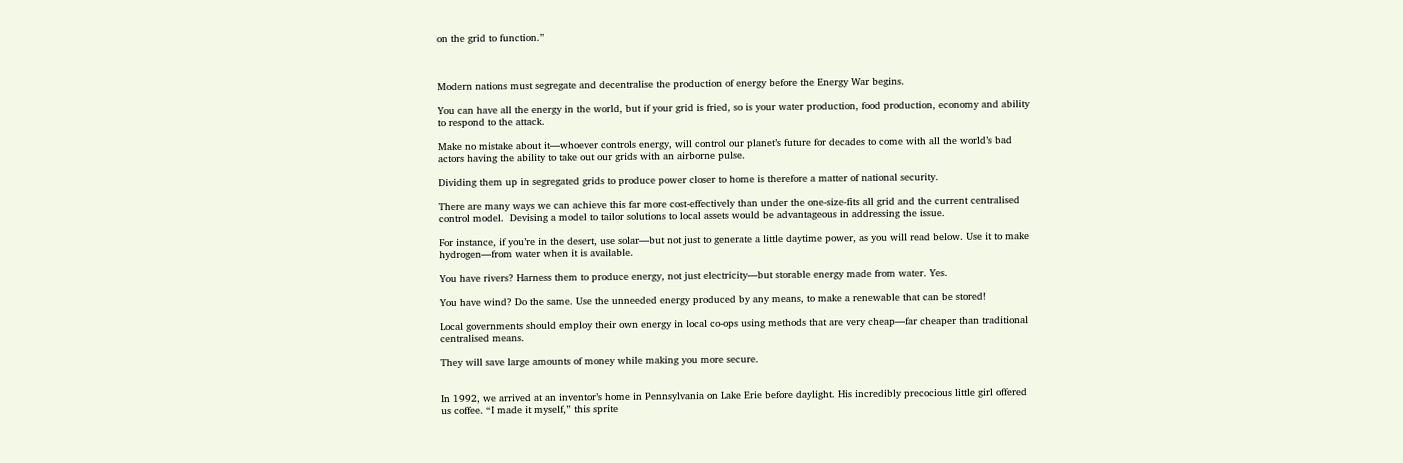on the grid to function.”



Modern nations must segregate and decentralise the production of energy before the Energy War begins.

You can have all the energy in the world, but if your grid is fried, so is your water production, food production, economy and ability to respond to the attack.

Make no mistake about it—whoever controls energy, will control our planet’s future for decades to come with all the world’s bad actors having the ability to take out our grids with an airborne pulse.

Dividing them up in segregated grids to produce power closer to home is therefore a matter of national security.

There are many ways we can achieve this far more cost-effectively than under the one-size-fits all grid and the current centralised control model.  Devising a model to tailor solutions to local assets would be advantageous in addressing the issue.

For instance, if you’re in the desert, use solar—but not just to generate a little daytime power, as you will read below. Use it to make hydrogen—from water when it is available.

You have rivers? Harness them to produce energy, not just electricity—but storable energy made from water. Yes.

You have wind? Do the same. Use the unneeded energy produced by any means, to make a renewable that can be stored!

Local governments should employ their own energy in local co-ops using methods that are very cheap—far cheaper than traditional centralised means.

They will save large amounts of money while making you more secure.


In 1992, we arrived at an inventor’s home in Pennsylvania on Lake Erie before daylight. His incredibly precocious little girl offered us coffee. “I made it myself,” this sprite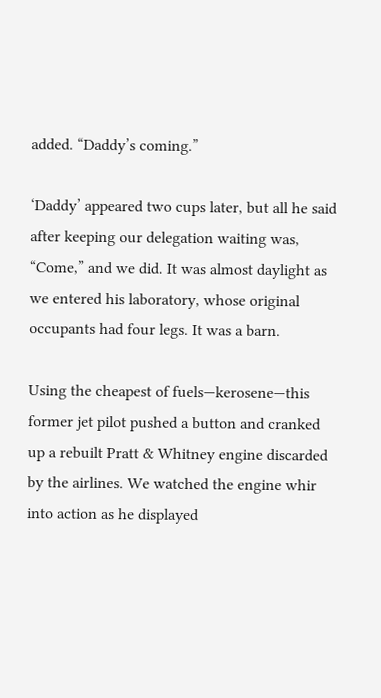added. “Daddy’s coming.”

‘Daddy’ appeared two cups later, but all he said after keeping our delegation waiting was, “Come,” and we did. It was almost daylight as we entered his laboratory, whose original occupants had four legs. It was a barn.

Using the cheapest of fuels—kerosene—this former jet pilot pushed a button and cranked up a rebuilt Pratt & Whitney engine discarded by the airlines. We watched the engine whir into action as he displayed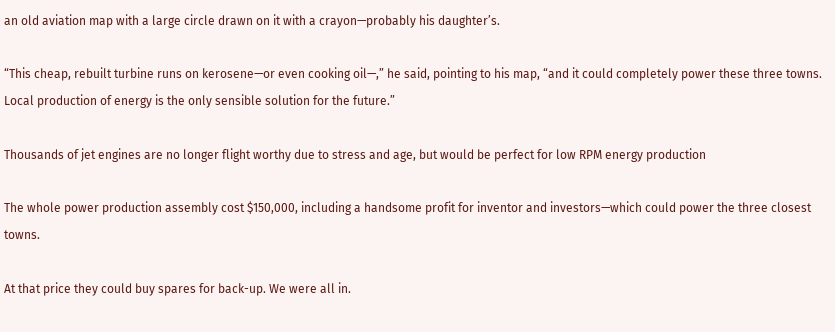an old aviation map with a large circle drawn on it with a crayon—probably his daughter’s.

“This cheap, rebuilt turbine runs on kerosene—or even cooking oil—,” he said, pointing to his map, “and it could completely power these three towns. Local production of energy is the only sensible solution for the future.”

Thousands of jet engines are no longer flight worthy due to stress and age, but would be perfect for low RPM energy production

The whole power production assembly cost $150,000, including a handsome profit for inventor and investors—which could power the three closest towns.

At that price they could buy spares for back-up. We were all in.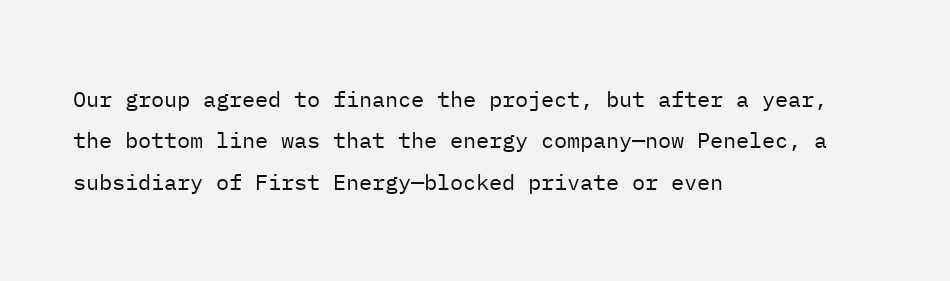Our group agreed to finance the project, but after a year, the bottom line was that the energy company—now Penelec, a subsidiary of First Energy—blocked private or even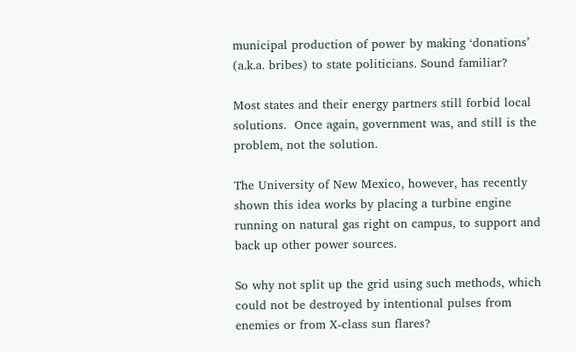municipal production of power by making ‘donations’ (a.k.a. bribes) to state politicians. Sound familiar?

Most states and their energy partners still forbid local solutions.  Once again, government was, and still is the problem, not the solution.

The University of New Mexico, however, has recently shown this idea works by placing a turbine engine running on natural gas right on campus, to support and back up other power sources.

So why not split up the grid using such methods, which could not be destroyed by intentional pulses from enemies or from X-class sun flares?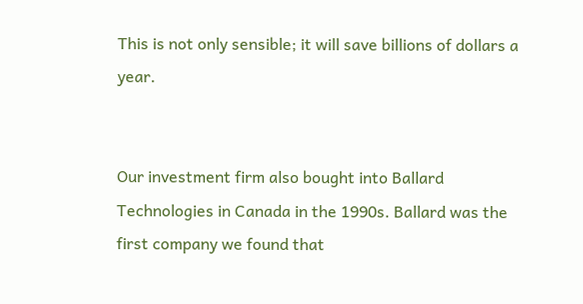This is not only sensible; it will save billions of dollars a year.


Our investment firm also bought into Ballard Technologies in Canada in the 1990s. Ballard was the first company we found that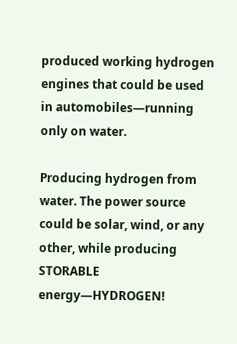produced working hydrogen engines that could be used in automobiles—running only on water.

Producing hydrogen from water. The power source could be solar, wind, or any other, while producing STORABLE energy—HYDROGEN!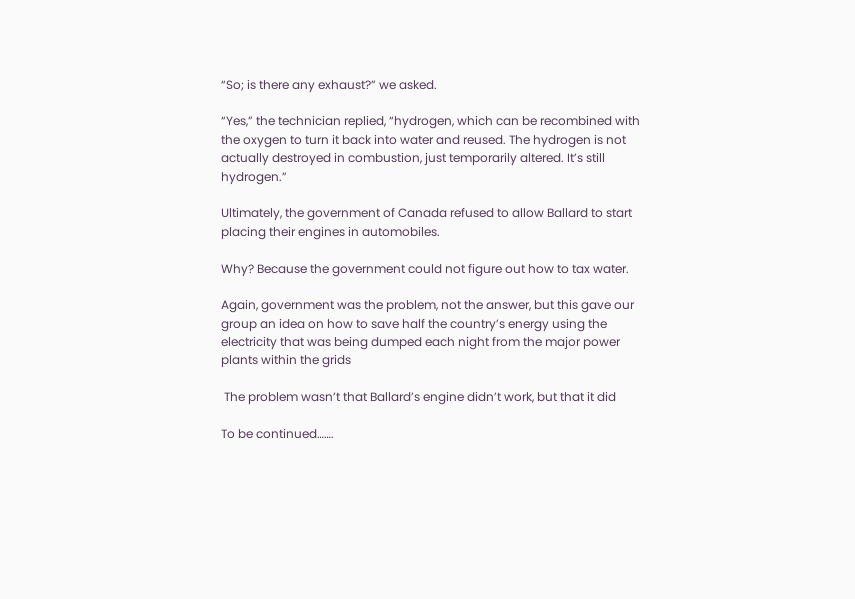“So; is there any exhaust?” we asked.

“Yes,” the technician replied, “hydrogen, which can be recombined with the oxygen to turn it back into water and reused. The hydrogen is not actually destroyed in combustion, just temporarily altered. It’s still hydrogen.”

Ultimately, the government of Canada refused to allow Ballard to start placing their engines in automobiles.

Why? Because the government could not figure out how to tax water.

Again, government was the problem, not the answer, but this gave our group an idea on how to save half the country’s energy using the electricity that was being dumped each night from the major power plants within the grids

 The problem wasn’t that Ballard’s engine didn’t work, but that it did

To be continued…….